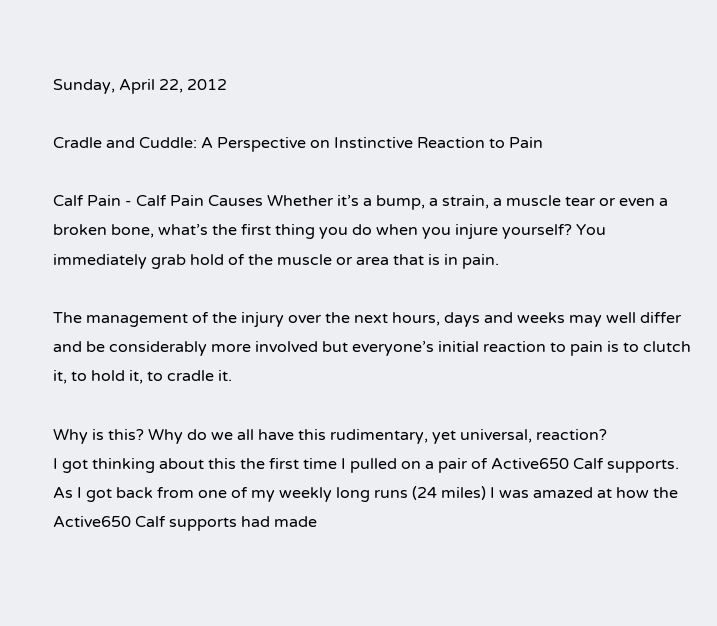Sunday, April 22, 2012

Cradle and Cuddle: A Perspective on Instinctive Reaction to Pain

Calf Pain - Calf Pain Causes Whether it’s a bump, a strain, a muscle tear or even a broken bone, what’s the first thing you do when you injure yourself? You immediately grab hold of the muscle or area that is in pain.

The management of the injury over the next hours, days and weeks may well differ and be considerably more involved but everyone’s initial reaction to pain is to clutch it, to hold it, to cradle it.

Why is this? Why do we all have this rudimentary, yet universal, reaction?
I got thinking about this the first time I pulled on a pair of Active650 Calf supports. As I got back from one of my weekly long runs (24 miles) I was amazed at how the Active650 Calf supports had made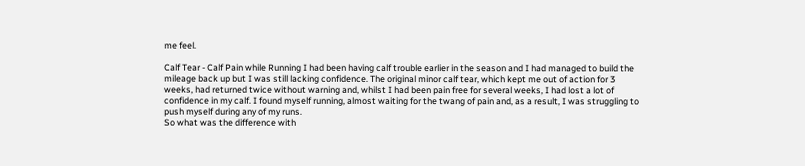me feel.

Calf Tear - Calf Pain while Running I had been having calf trouble earlier in the season and I had managed to build the mileage back up but I was still lacking confidence. The original minor calf tear, which kept me out of action for 3 weeks, had returned twice without warning and, whilst I had been pain free for several weeks, I had lost a lot of confidence in my calf. I found myself running, almost waiting for the twang of pain and, as a result, I was struggling to push myself during any of my runs.
So what was the difference with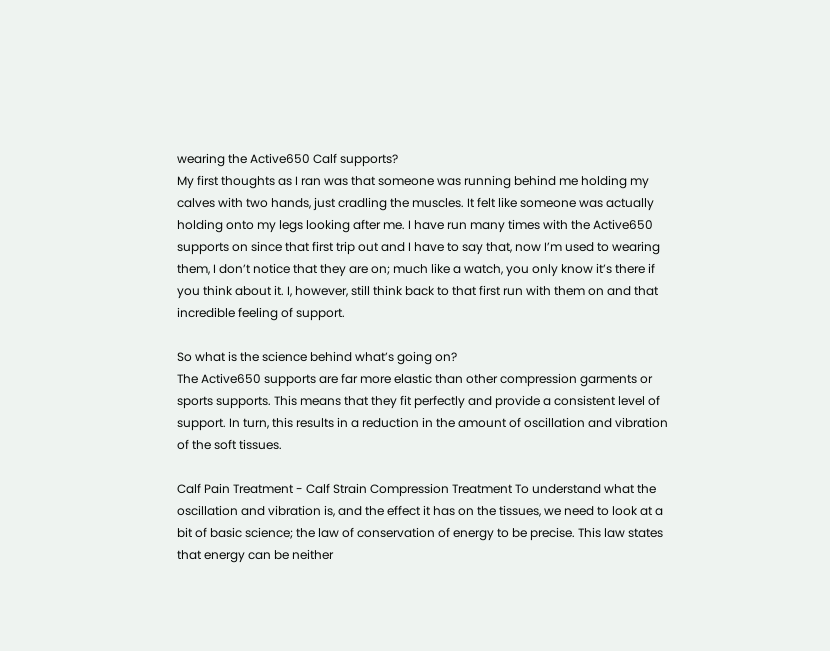wearing the Active650 Calf supports?
My first thoughts as I ran was that someone was running behind me holding my calves with two hands, just cradling the muscles. It felt like someone was actually holding onto my legs looking after me. I have run many times with the Active650 supports on since that first trip out and I have to say that, now I’m used to wearing them, I don’t notice that they are on; much like a watch, you only know it’s there if you think about it. I, however, still think back to that first run with them on and that incredible feeling of support.

So what is the science behind what’s going on?
The Active650 supports are far more elastic than other compression garments or sports supports. This means that they fit perfectly and provide a consistent level of support. In turn, this results in a reduction in the amount of oscillation and vibration of the soft tissues.

Calf Pain Treatment - Calf Strain Compression Treatment To understand what the oscillation and vibration is, and the effect it has on the tissues, we need to look at a bit of basic science; the law of conservation of energy to be precise. This law states that energy can be neither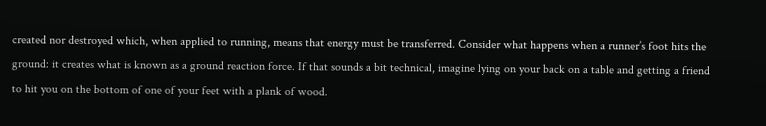created nor destroyed which, when applied to running, means that energy must be transferred. Consider what happens when a runner’s foot hits the ground: it creates what is known as a ground reaction force. If that sounds a bit technical, imagine lying on your back on a table and getting a friend to hit you on the bottom of one of your feet with a plank of wood.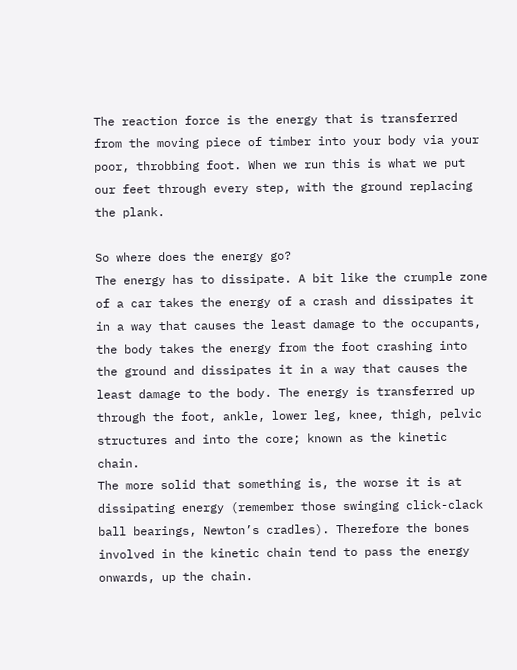The reaction force is the energy that is transferred from the moving piece of timber into your body via your poor, throbbing foot. When we run this is what we put our feet through every step, with the ground replacing the plank.

So where does the energy go?
The energy has to dissipate. A bit like the crumple zone of a car takes the energy of a crash and dissipates it in a way that causes the least damage to the occupants, the body takes the energy from the foot crashing into the ground and dissipates it in a way that causes the least damage to the body. The energy is transferred up through the foot, ankle, lower leg, knee, thigh, pelvic structures and into the core; known as the kinetic chain.
The more solid that something is, the worse it is at dissipating energy (remember those swinging click-clack ball bearings, Newton’s cradles). Therefore the bones involved in the kinetic chain tend to pass the energy onwards, up the chain.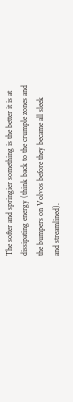The softer and springier something is the better it is at dissipating energy (think back to the crumple zones and the bumpers on Volvos before they became all sleek and streamlined).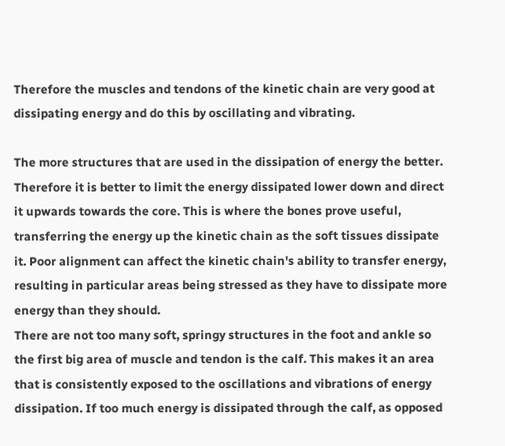Therefore the muscles and tendons of the kinetic chain are very good at dissipating energy and do this by oscillating and vibrating.

The more structures that are used in the dissipation of energy the better. Therefore it is better to limit the energy dissipated lower down and direct it upwards towards the core. This is where the bones prove useful, transferring the energy up the kinetic chain as the soft tissues dissipate it. Poor alignment can affect the kinetic chain's ability to transfer energy, resulting in particular areas being stressed as they have to dissipate more energy than they should.
There are not too many soft, springy structures in the foot and ankle so the first big area of muscle and tendon is the calf. This makes it an area that is consistently exposed to the oscillations and vibrations of energy dissipation. If too much energy is dissipated through the calf, as opposed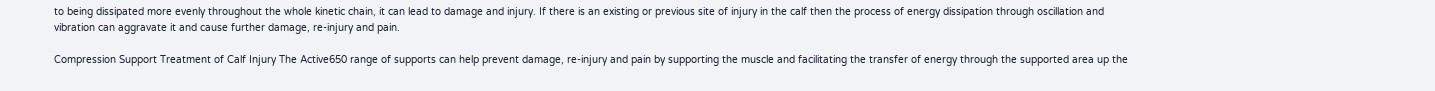to being dissipated more evenly throughout the whole kinetic chain, it can lead to damage and injury. If there is an existing or previous site of injury in the calf then the process of energy dissipation through oscillation and vibration can aggravate it and cause further damage, re-injury and pain.

Compression Support Treatment of Calf Injury The Active650 range of supports can help prevent damage, re-injury and pain by supporting the muscle and facilitating the transfer of energy through the supported area up the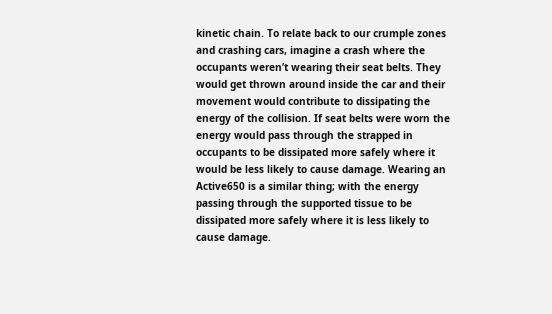kinetic chain. To relate back to our crumple zones and crashing cars, imagine a crash where the occupants weren’t wearing their seat belts. They would get thrown around inside the car and their movement would contribute to dissipating the energy of the collision. If seat belts were worn the energy would pass through the strapped in occupants to be dissipated more safely where it would be less likely to cause damage. Wearing an Active650 is a similar thing; with the energy passing through the supported tissue to be dissipated more safely where it is less likely to cause damage.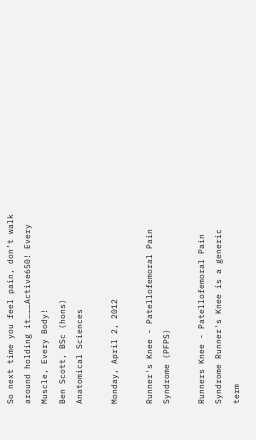So next time you feel pain, don’t walk around holding it………Active650! Every Muscle, Every Body!
Ben Scott, BSc (hons)
Anatomical Sciences

Monday, April 2, 2012

Runner's Knee - Patellofemoral Pain Syndrome (PFPS)

Runners Knee - Patellofemoral Pain Syndrome Runner's Knee is a generic term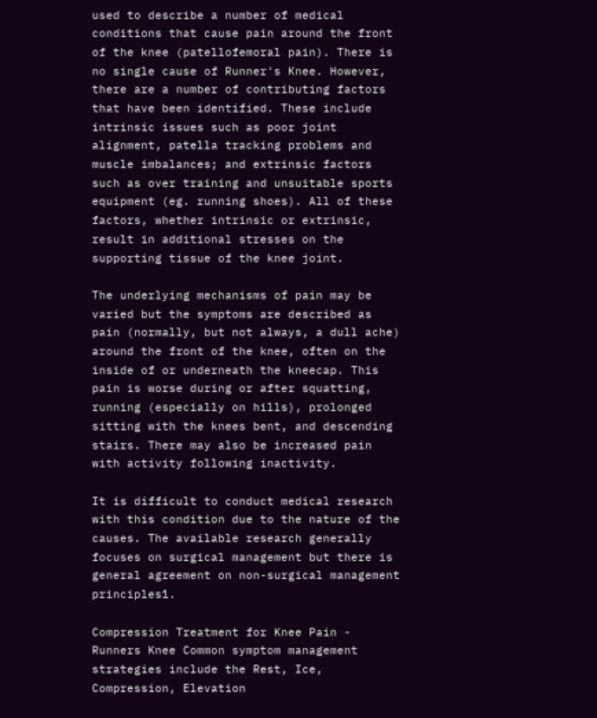used to describe a number of medical conditions that cause pain around the front of the knee (patellofemoral pain). There is no single cause of Runner's Knee. However, there are a number of contributing factors that have been identified. These include intrinsic issues such as poor joint alignment, patella tracking problems and muscle imbalances; and extrinsic factors such as over training and unsuitable sports equipment (eg. running shoes). All of these factors, whether intrinsic or extrinsic, result in additional stresses on the supporting tissue of the knee joint.

The underlying mechanisms of pain may be varied but the symptoms are described as pain (normally, but not always, a dull ache) around the front of the knee, often on the inside of or underneath the kneecap. This pain is worse during or after squatting, running (especially on hills), prolonged sitting with the knees bent, and descending stairs. There may also be increased pain with activity following inactivity.

It is difficult to conduct medical research with this condition due to the nature of the causes. The available research generally focuses on surgical management but there is general agreement on non-surgical management principles1.

Compression Treatment for Knee Pain - Runners Knee Common symptom management strategies include the Rest, Ice, Compression, Elevation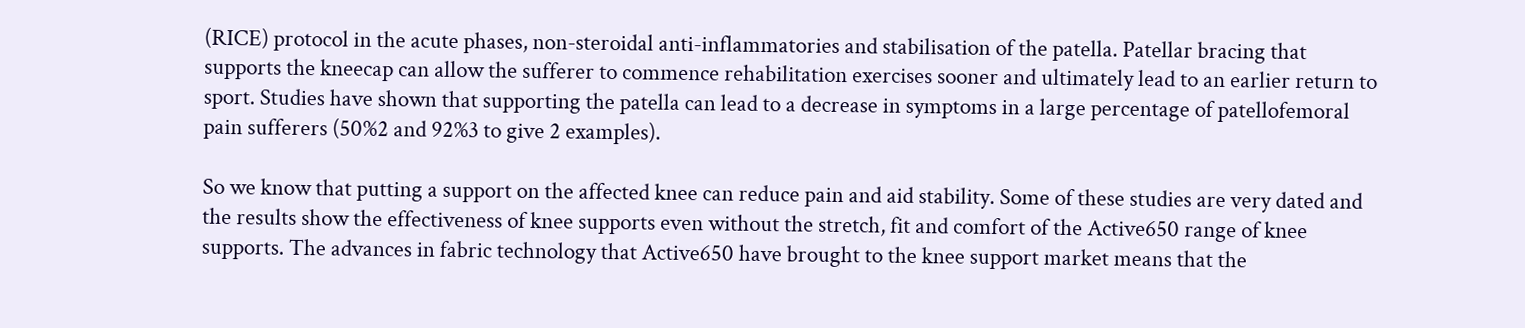(RICE) protocol in the acute phases, non-steroidal anti-inflammatories and stabilisation of the patella. Patellar bracing that supports the kneecap can allow the sufferer to commence rehabilitation exercises sooner and ultimately lead to an earlier return to sport. Studies have shown that supporting the patella can lead to a decrease in symptoms in a large percentage of patellofemoral pain sufferers (50%2 and 92%3 to give 2 examples).

So we know that putting a support on the affected knee can reduce pain and aid stability. Some of these studies are very dated and the results show the effectiveness of knee supports even without the stretch, fit and comfort of the Active650 range of knee supports. The advances in fabric technology that Active650 have brought to the knee support market means that the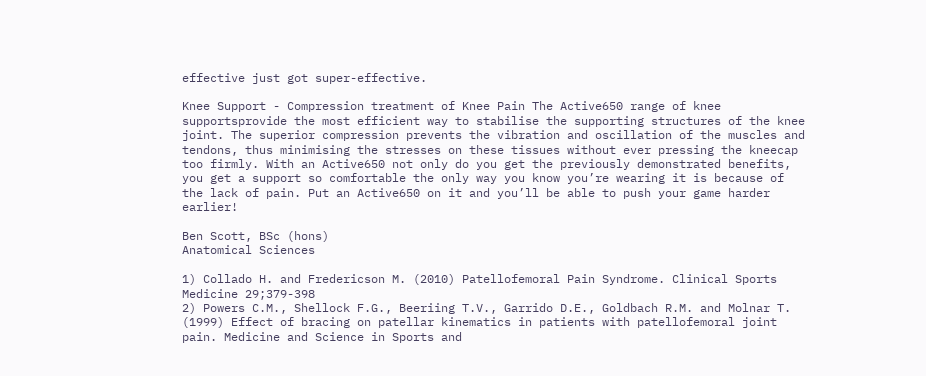effective just got super-effective.

Knee Support - Compression treatment of Knee Pain The Active650 range of knee supportsprovide the most efficient way to stabilise the supporting structures of the knee joint. The superior compression prevents the vibration and oscillation of the muscles and tendons, thus minimising the stresses on these tissues without ever pressing the kneecap too firmly. With an Active650 not only do you get the previously demonstrated benefits, you get a support so comfortable the only way you know you’re wearing it is because of the lack of pain. Put an Active650 on it and you’ll be able to push your game harder earlier!

Ben Scott, BSc (hons)
Anatomical Sciences

1) Collado H. and Fredericson M. (2010) Patellofemoral Pain Syndrome. Clinical Sports Medicine 29;379-398
2) Powers C.M., Shellock F.G., Beeriing T.V., Garrido D.E., Goldbach R.M. and Molnar T. (1999) Effect of bracing on patellar kinematics in patients with patellofemoral joint pain. Medicine and Science in Sports and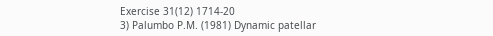Exercise 31(12) 1714-20
3) Palumbo P.M. (1981) Dynamic patellar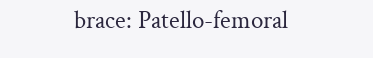brace: Patello-femoral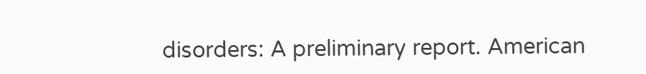disorders: A preliminary report. American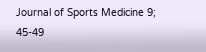Journal of Sports Medicine 9; 45-49